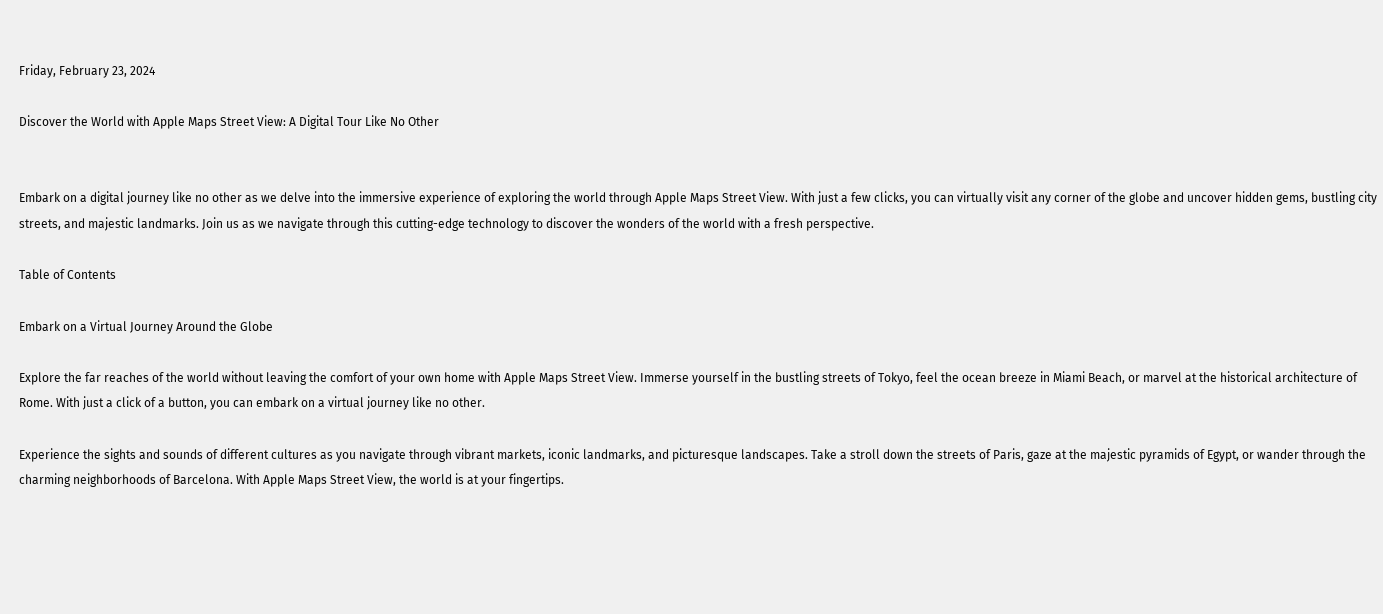Friday, February 23, 2024

Discover the World with Apple Maps Street View: A Digital Tour Like No Other


Embark on a digital journey like no other as we delve into the immersive experience of exploring the world through Apple Maps Street View. With just a few clicks, you can virtually visit any corner of the globe and uncover hidden gems, bustling city streets, and majestic landmarks. Join us as we navigate through this cutting-edge technology to discover the wonders of the world with a fresh perspective.

Table of Contents

Embark on a Virtual Journey Around the Globe

Explore the far reaches of the world without leaving the comfort of your own home with Apple Maps Street View. Immerse yourself in the bustling streets of Tokyo, feel the ocean breeze in Miami Beach, or marvel at the historical architecture of Rome. With just a click of a button, you can embark on a virtual journey like no other.

Experience the sights and sounds of different cultures as you navigate through vibrant markets, iconic landmarks, and picturesque landscapes. Take a stroll down the streets of Paris, gaze at the majestic pyramids of Egypt, or wander through the charming neighborhoods of Barcelona. With Apple Maps Street View, the world is at your fingertips.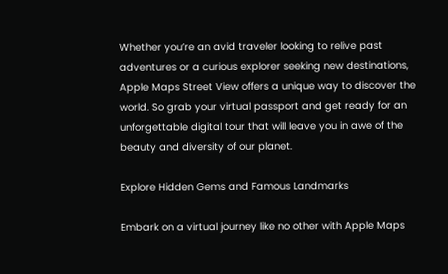Whether you’re an avid traveler looking to relive past adventures or a curious explorer seeking new destinations, Apple Maps Street View offers a unique way to discover the world. So grab your virtual passport and get ready for an unforgettable digital tour that will leave you in awe of the beauty and diversity of our planet.

Explore Hidden Gems and Famous Landmarks

Embark on a virtual journey like no other with Apple Maps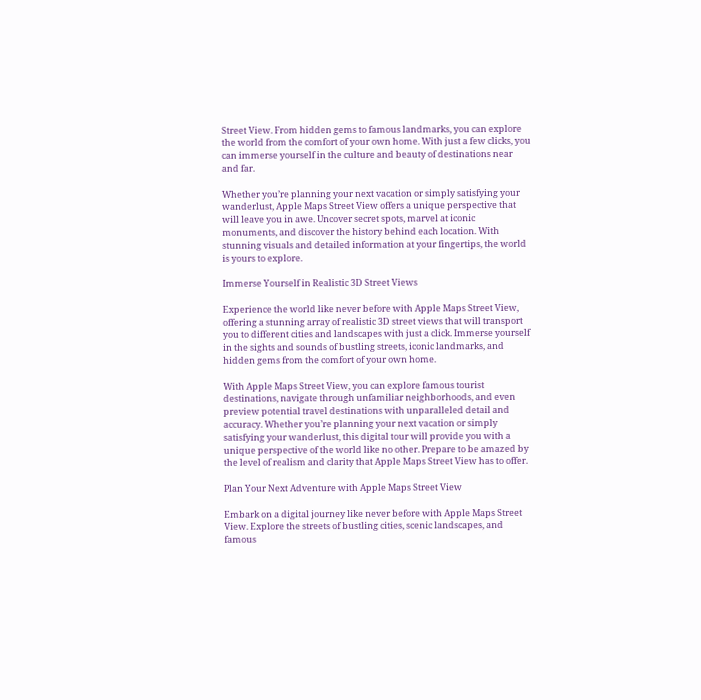Street View. From hidden gems to famous landmarks, you can explore the world from the comfort of your own home. With just a few clicks, you can immerse yourself in the culture and beauty of destinations near and far.

Whether you’re planning your next vacation or simply satisfying your wanderlust, Apple Maps Street View offers a unique perspective that will leave you in awe. Uncover secret spots, marvel at iconic monuments, and discover the history behind each location. With stunning visuals and detailed information at your fingertips, the world is yours to explore.

Immerse Yourself in Realistic 3D Street Views

Experience the world like never before with Apple Maps Street View, offering a stunning array of realistic 3D street views that will transport you to different cities and landscapes with just a click. Immerse yourself in the sights and sounds of bustling streets, iconic landmarks, and hidden gems from the comfort of your own home.

With Apple Maps Street View, you can explore famous tourist destinations, navigate through unfamiliar neighborhoods, and even preview potential travel destinations with unparalleled detail and accuracy. Whether you’re planning your next vacation or simply satisfying your wanderlust, this digital tour will provide you with a unique perspective of the world like no other. Prepare to be amazed by the level of realism and clarity that Apple Maps Street View has to offer.

Plan Your Next Adventure with Apple Maps Street View

Embark on a digital journey like never before with Apple Maps Street View. Explore the streets of bustling cities, scenic landscapes, and famous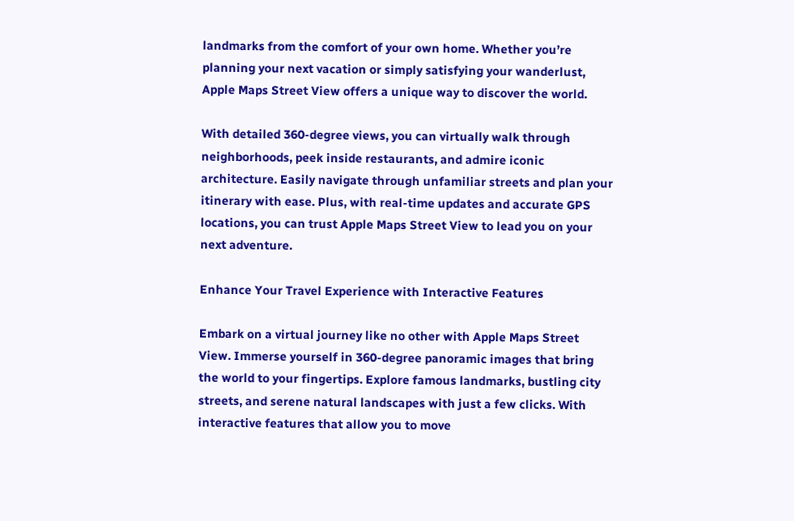landmarks from the comfort of your own home. Whether you’re planning your next vacation or simply satisfying your wanderlust, Apple Maps Street View offers a unique way to discover the world.

With detailed 360-degree views, you can virtually walk through neighborhoods, peek inside restaurants, and admire iconic architecture. Easily navigate through unfamiliar streets and plan your itinerary with ease. Plus, with real-time updates and accurate GPS locations, you can trust Apple Maps Street View to lead you on your next adventure.

Enhance Your Travel Experience with Interactive Features

Embark on a virtual journey like no other with Apple Maps Street View. Immerse yourself in 360-degree panoramic images that bring the world to your fingertips. Explore famous landmarks, bustling city streets, and serene natural landscapes with just a few clicks. With interactive features that allow you to move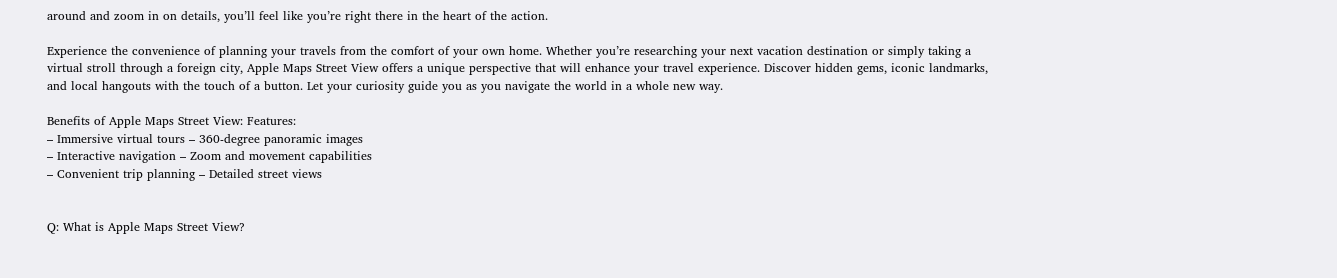around and zoom in on details, you’ll feel like you’re right there in the heart of the action.

Experience the convenience of planning your travels from the comfort of your own home. Whether you’re researching your next vacation destination or simply taking a virtual stroll through a foreign city, Apple Maps Street View offers a unique perspective that will enhance your travel experience. Discover hidden gems, iconic landmarks, and local hangouts with the touch of a button. Let your curiosity guide you as you navigate the world in a whole new way.

Benefits of Apple Maps Street View: Features:
– Immersive virtual tours – 360-degree panoramic images
– Interactive navigation – Zoom and movement capabilities
– Convenient trip planning – Detailed street views


Q: What is Apple Maps Street View?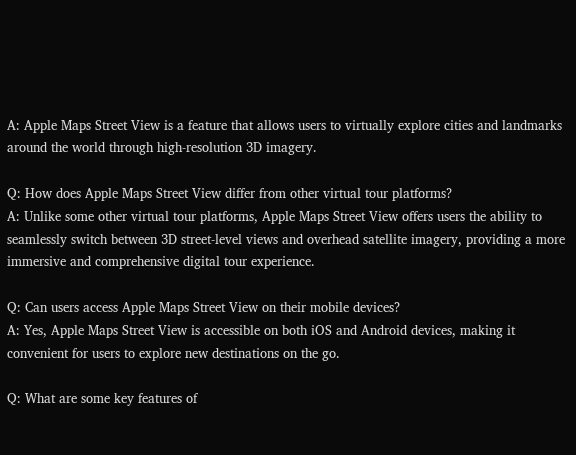A: Apple Maps Street View is a feature that allows users to virtually explore cities and landmarks around the world through high-resolution 3D imagery.

Q: How does Apple Maps Street View differ from other virtual tour platforms?
A: Unlike some other virtual tour platforms, Apple Maps Street View offers users the ability to seamlessly switch between 3D street-level views and overhead satellite imagery, providing a more immersive and comprehensive digital tour experience.

Q: Can users access Apple Maps Street View on their mobile devices?
A: Yes, Apple Maps Street View is accessible on both iOS and Android devices, making it convenient for users to explore new destinations on the go.

Q: What are some key features of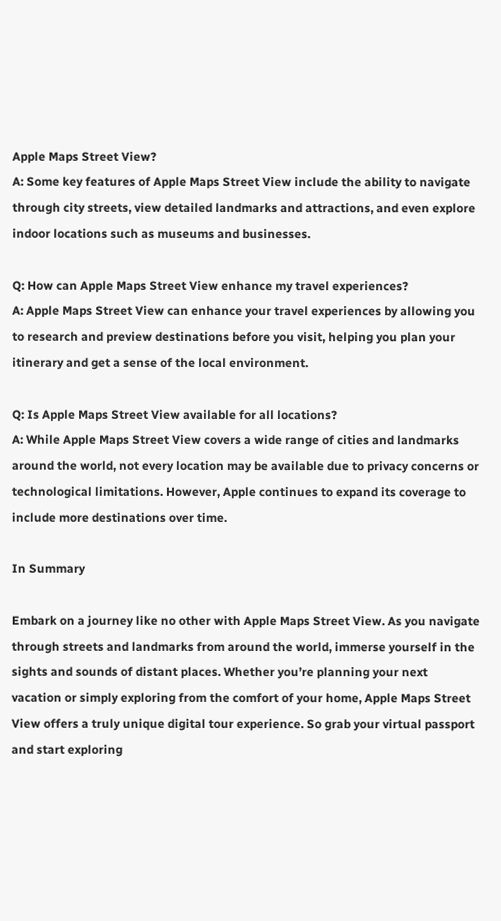Apple Maps Street View?
A: Some key features of Apple Maps Street View include the ability to navigate through city streets, view detailed landmarks and attractions, and even explore indoor locations such as museums and businesses.

Q: How can Apple Maps Street View enhance my travel experiences?
A: Apple Maps Street View can enhance your travel experiences by allowing you to research and preview destinations before you visit, helping you plan your itinerary and get a sense of the local environment.

Q: Is Apple Maps Street View available for all locations?
A: While Apple Maps Street View covers a wide range of cities and landmarks around the world, not every location may be available due to privacy concerns or technological limitations. However, Apple continues to expand its coverage to include more destinations over time.

In Summary

Embark on a journey like no other with Apple Maps Street View. As you navigate through streets and landmarks from around the world, immerse yourself in the sights and sounds of distant places. Whether you’re planning your next vacation or simply exploring from the comfort of your home, Apple Maps Street View offers a truly unique digital tour experience. So grab your virtual passport and start exploring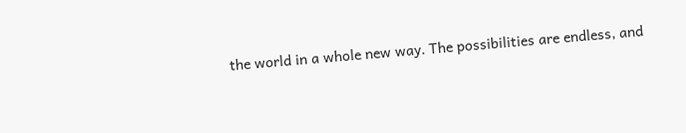the world in a whole new way. The possibilities are endless, and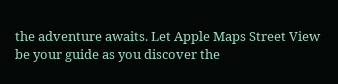the adventure awaits. Let Apple Maps Street View be your guide as you discover the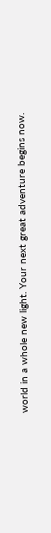world in a whole new light. Your next great adventure begins now.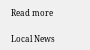Read more

Local News